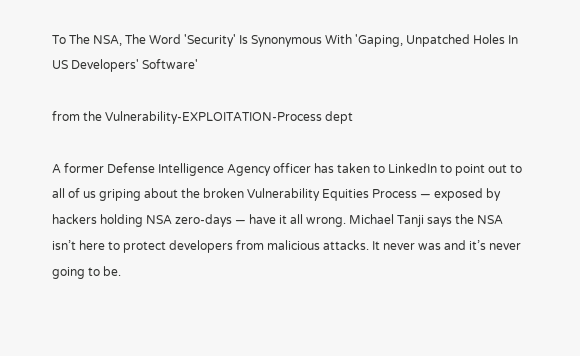To The NSA, The Word 'Security' Is Synonymous With 'Gaping, Unpatched Holes In US Developers' Software'

from the Vulnerability-EXPLOITATION-Process dept

A former Defense Intelligence Agency officer has taken to LinkedIn to point out to all of us griping about the broken Vulnerability Equities Process — exposed by hackers holding NSA zero-days — have it all wrong. Michael Tanji says the NSA isn’t here to protect developers from malicious attacks. It never was and it’s never going to be.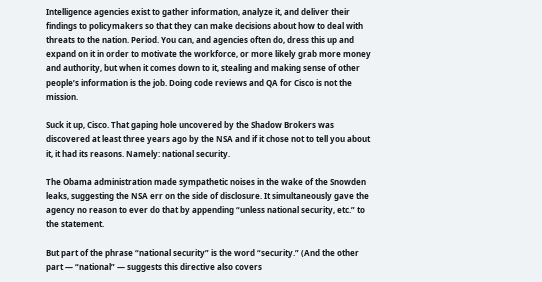Intelligence agencies exist to gather information, analyze it, and deliver their findings to policymakers so that they can make decisions about how to deal with threats to the nation. Period. You can, and agencies often do, dress this up and expand on it in order to motivate the workforce, or more likely grab more money and authority, but when it comes down to it, stealing and making sense of other people’s information is the job. Doing code reviews and QA for Cisco is not the mission.

Suck it up, Cisco. That gaping hole uncovered by the Shadow Brokers was discovered at least three years ago by the NSA and if it chose not to tell you about it, it had its reasons. Namely: national security.

The Obama administration made sympathetic noises in the wake of the Snowden leaks, suggesting the NSA err on the side of disclosure. It simultaneously gave the agency no reason to ever do that by appending “unless national security, etc.” to the statement.

But part of the phrase “national security” is the word “security.” (And the other part — “national” — suggests this directive also covers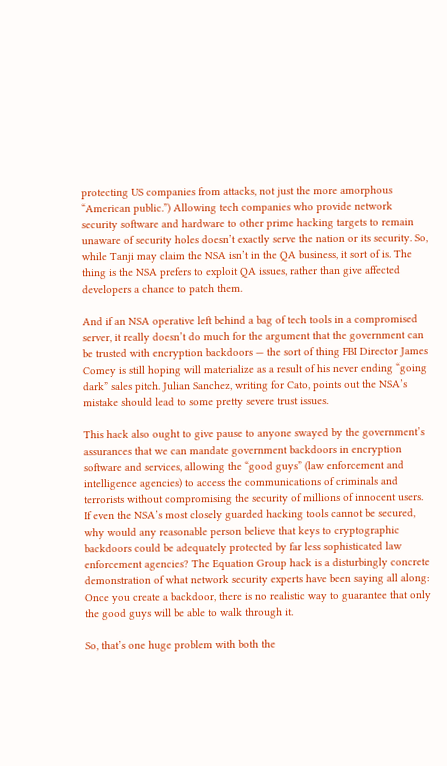protecting US companies from attacks, not just the more amorphous “American public.”) Allowing tech companies who provide network security software and hardware to other prime hacking targets to remain unaware of security holes doesn’t exactly serve the nation or its security. So, while Tanji may claim the NSA isn’t in the QA business, it sort of is. The thing is the NSA prefers to exploit QA issues, rather than give affected developers a chance to patch them.

And if an NSA operative left behind a bag of tech tools in a compromised server, it really doesn’t do much for the argument that the government can be trusted with encryption backdoors — the sort of thing FBI Director James Comey is still hoping will materialize as a result of his never ending “going dark” sales pitch. Julian Sanchez, writing for Cato, points out the NSA’s mistake should lead to some pretty severe trust issues.

This hack also ought to give pause to anyone swayed by the government’s assurances that we can mandate government backdoors in encryption software and services, allowing the “good guys” (law enforcement and intelligence agencies) to access the communications of criminals and terrorists without compromising the security of millions of innocent users. If even the NSA’s most closely guarded hacking tools cannot be secured, why would any reasonable person believe that keys to cryptographic backdoors could be adequately protected by far less sophisticated law enforcement agencies? The Equation Group hack is a disturbingly concrete demonstration of what network security experts have been saying all along: Once you create a backdoor, there is no realistic way to guarantee that only the good guys will be able to walk through it.

So, that’s one huge problem with both the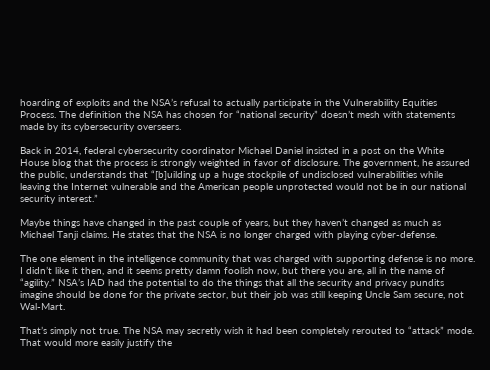hoarding of exploits and the NSA’s refusal to actually participate in the Vulnerability Equities Process. The definition the NSA has chosen for “national security” doesn’t mesh with statements made by its cybersecurity overseers.

Back in 2014, federal cybersecurity coordinator Michael Daniel insisted in a post on the White House blog that the process is strongly weighted in favor of disclosure. The government, he assured the public, understands that “[b]uilding up a huge stockpile of undisclosed vulnerabilities while leaving the Internet vulnerable and the American people unprotected would not be in our national security interest.”

Maybe things have changed in the past couple of years, but they haven’t changed as much as Michael Tanji claims. He states that the NSA is no longer charged with playing cyber-defense.

The one element in the intelligence community that was charged with supporting defense is no more. I didn’t like it then, and it seems pretty damn foolish now, but there you are, all in the name of “agility.” NSA’s IAD had the potential to do the things that all the security and privacy pundits imagine should be done for the private sector, but their job was still keeping Uncle Sam secure, not Wal-Mart.

That’s simply not true. The NSA may secretly wish it had been completely rerouted to “attack” mode. That would more easily justify the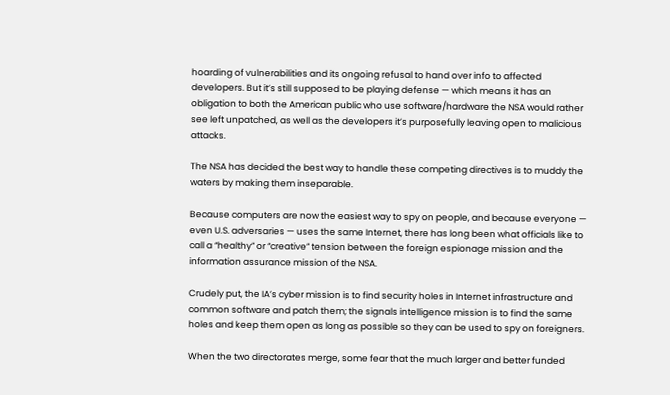hoarding of vulnerabilities and its ongoing refusal to hand over info to affected developers. But it’s still supposed to be playing defense — which means it has an obligation to both the American public who use software/hardware the NSA would rather see left unpatched, as well as the developers it’s purposefully leaving open to malicious attacks.

The NSA has decided the best way to handle these competing directives is to muddy the waters by making them inseparable.

Because computers are now the easiest way to spy on people, and because everyone — even U.S. adversaries — uses the same Internet, there has long been what officials like to call a “healthy” or “creative” tension between the foreign espionage mission and the information assurance mission of the NSA.

Crudely put, the IA’s cyber mission is to find security holes in Internet infrastructure and common software and patch them; the signals intelligence mission is to find the same holes and keep them open as long as possible so they can be used to spy on foreigners.

When the two directorates merge, some fear that the much larger and better funded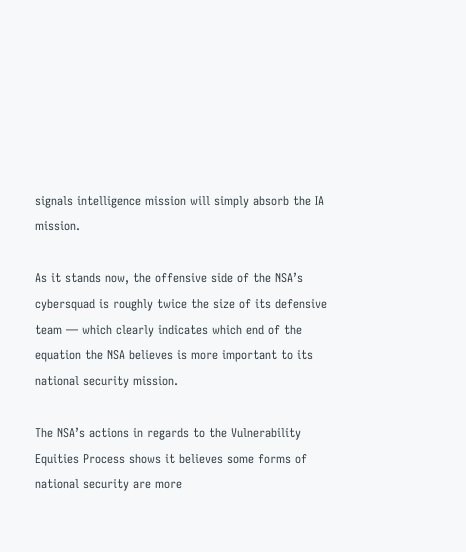signals intelligence mission will simply absorb the IA mission.

As it stands now, the offensive side of the NSA’s cybersquad is roughly twice the size of its defensive team — which clearly indicates which end of the equation the NSA believes is more important to its national security mission.

The NSA’s actions in regards to the Vulnerability Equities Process shows it believes some forms of national security are more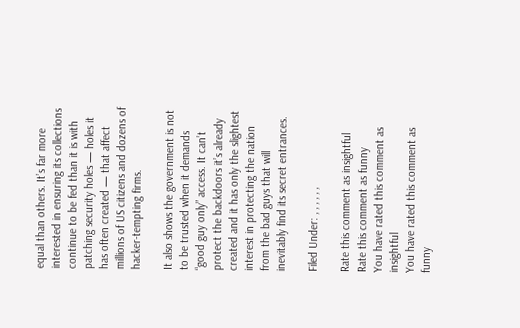equal than others. It’s far more interested in ensuring its collections continue to be fed than it is with patching security holes — holes it has often created — that affect millions of US citizens and dozens of hacker-tempting firms.

It also shows the government is not to be trusted when it demands “good guy only” access. It can’t protect the backdoors it’s already created and it has only the slightest interest in protecting the nation from the bad guys that will inevitably find its secret entrances.

Filed Under: , , , , , ,

Rate this comment as insightful
Rate this comment as funny
You have rated this comment as insightful
You have rated this comment as funny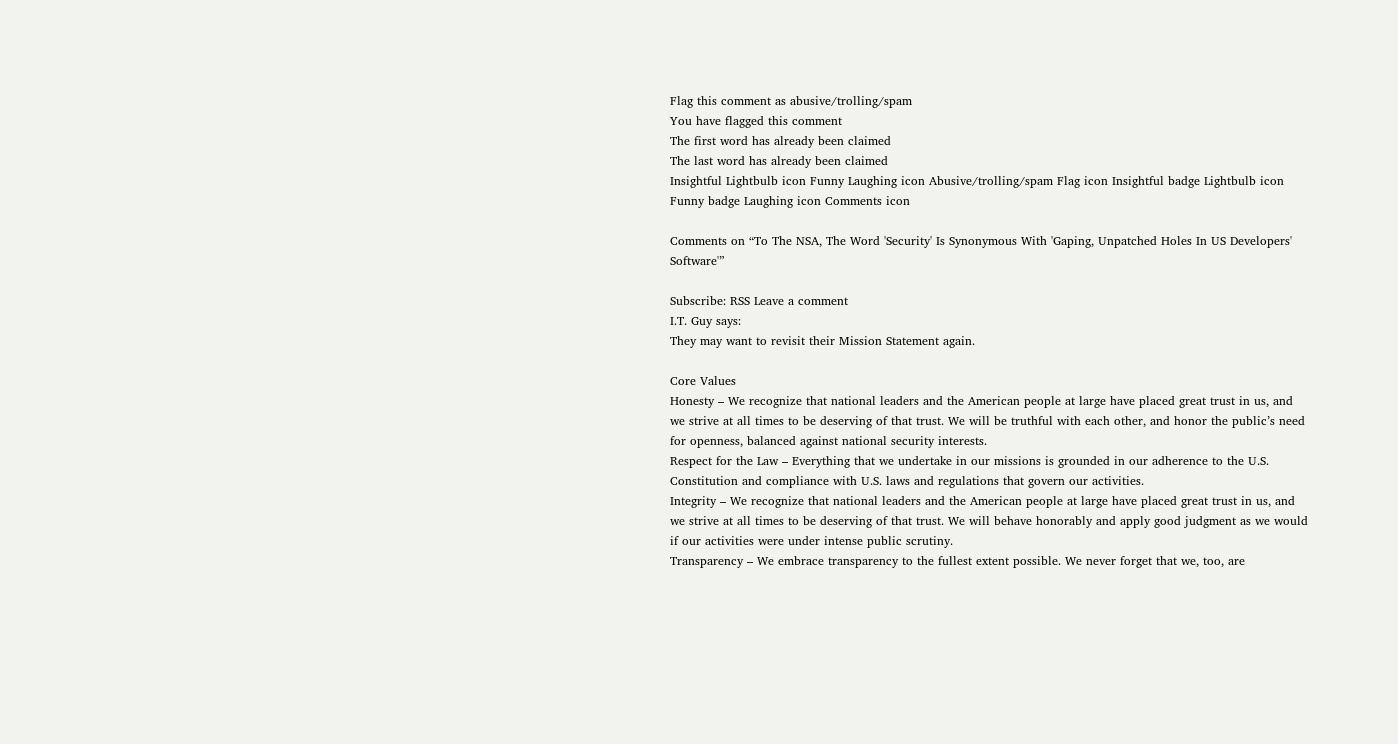Flag this comment as abusive/trolling/spam
You have flagged this comment
The first word has already been claimed
The last word has already been claimed
Insightful Lightbulb icon Funny Laughing icon Abusive/trolling/spam Flag icon Insightful badge Lightbulb icon Funny badge Laughing icon Comments icon

Comments on “To The NSA, The Word 'Security' Is Synonymous With 'Gaping, Unpatched Holes In US Developers' Software'”

Subscribe: RSS Leave a comment
I.T. Guy says:
They may want to revisit their Mission Statement again.

Core Values
Honesty – We recognize that national leaders and the American people at large have placed great trust in us, and we strive at all times to be deserving of that trust. We will be truthful with each other, and honor the public’s need for openness, balanced against national security interests.
Respect for the Law – Everything that we undertake in our missions is grounded in our adherence to the U.S. Constitution and compliance with U.S. laws and regulations that govern our activities.
Integrity – We recognize that national leaders and the American people at large have placed great trust in us, and we strive at all times to be deserving of that trust. We will behave honorably and apply good judgment as we would if our activities were under intense public scrutiny.
Transparency – We embrace transparency to the fullest extent possible. We never forget that we, too, are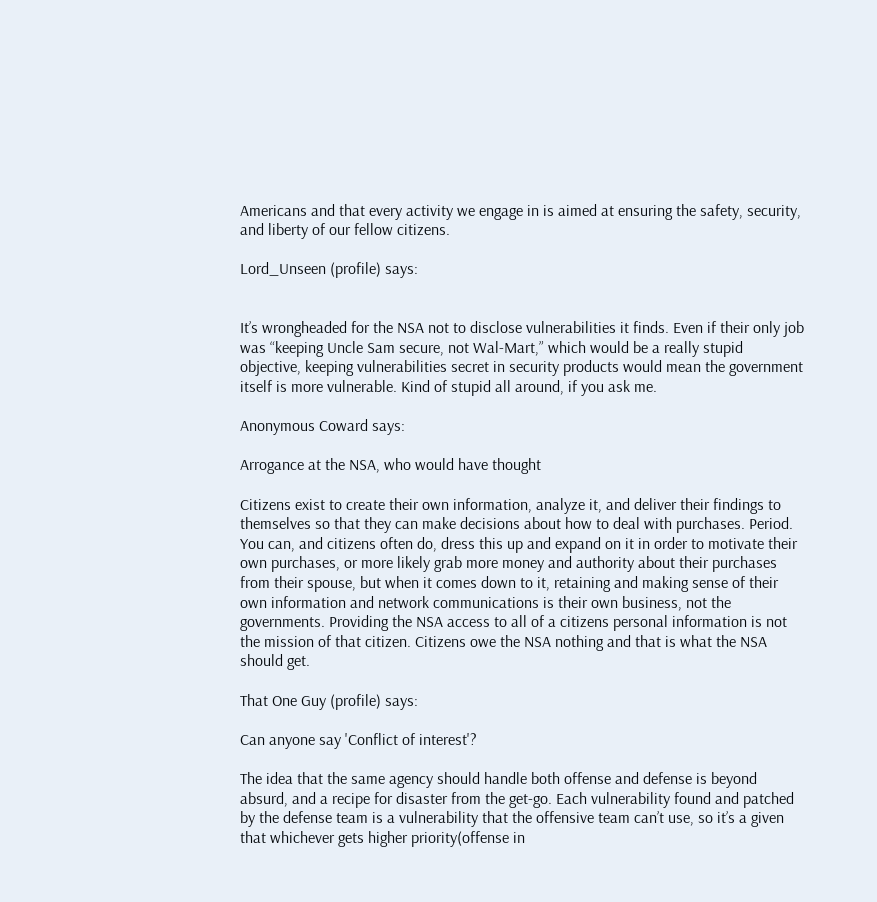Americans and that every activity we engage in is aimed at ensuring the safety, security, and liberty of our fellow citizens.

Lord_Unseen (profile) says:


It’s wrongheaded for the NSA not to disclose vulnerabilities it finds. Even if their only job was “keeping Uncle Sam secure, not Wal-Mart,” which would be a really stupid objective, keeping vulnerabilities secret in security products would mean the government itself is more vulnerable. Kind of stupid all around, if you ask me.

Anonymous Coward says:

Arrogance at the NSA, who would have thought

Citizens exist to create their own information, analyze it, and deliver their findings to themselves so that they can make decisions about how to deal with purchases. Period. You can, and citizens often do, dress this up and expand on it in order to motivate their own purchases, or more likely grab more money and authority about their purchases from their spouse, but when it comes down to it, retaining and making sense of their own information and network communications is their own business, not the governments. Providing the NSA access to all of a citizens personal information is not the mission of that citizen. Citizens owe the NSA nothing and that is what the NSA should get.

That One Guy (profile) says:

Can anyone say 'Conflict of interest'?

The idea that the same agency should handle both offense and defense is beyond absurd, and a recipe for disaster from the get-go. Each vulnerability found and patched by the defense team is a vulnerability that the offensive team can’t use, so it’s a given that whichever gets higher priority(offense in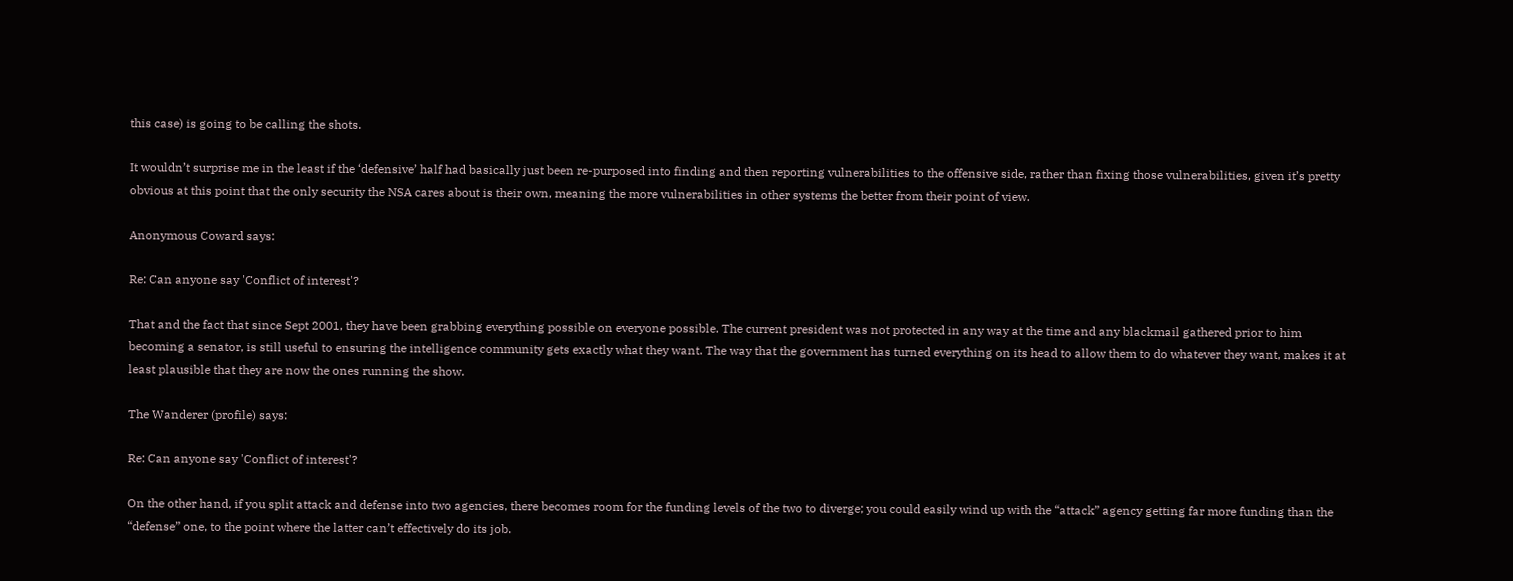this case) is going to be calling the shots.

It wouldn’t surprise me in the least if the ‘defensive’ half had basically just been re-purposed into finding and then reporting vulnerabilities to the offensive side, rather than fixing those vulnerabilities, given it’s pretty obvious at this point that the only security the NSA cares about is their own, meaning the more vulnerabilities in other systems the better from their point of view.

Anonymous Coward says:

Re: Can anyone say 'Conflict of interest'?

That and the fact that since Sept 2001, they have been grabbing everything possible on everyone possible. The current president was not protected in any way at the time and any blackmail gathered prior to him becoming a senator, is still useful to ensuring the intelligence community gets exactly what they want. The way that the government has turned everything on its head to allow them to do whatever they want, makes it at least plausible that they are now the ones running the show.

The Wanderer (profile) says:

Re: Can anyone say 'Conflict of interest'?

On the other hand, if you split attack and defense into two agencies, there becomes room for the funding levels of the two to diverge; you could easily wind up with the “attack” agency getting far more funding than the “defense” one, to the point where the latter can’t effectively do its job.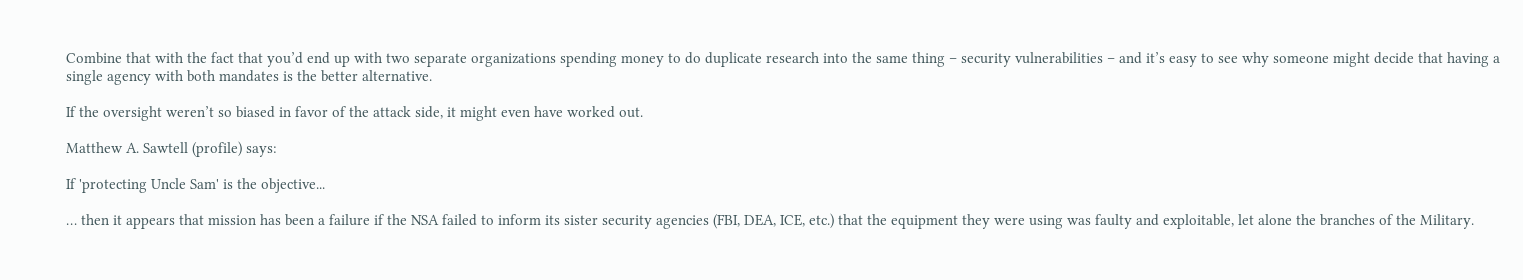Combine that with the fact that you’d end up with two separate organizations spending money to do duplicate research into the same thing – security vulnerabilities – and it’s easy to see why someone might decide that having a single agency with both mandates is the better alternative.

If the oversight weren’t so biased in favor of the attack side, it might even have worked out.

Matthew A. Sawtell (profile) says:

If 'protecting Uncle Sam' is the objective...

… then it appears that mission has been a failure if the NSA failed to inform its sister security agencies (FBI, DEA, ICE, etc.) that the equipment they were using was faulty and exploitable, let alone the branches of the Military.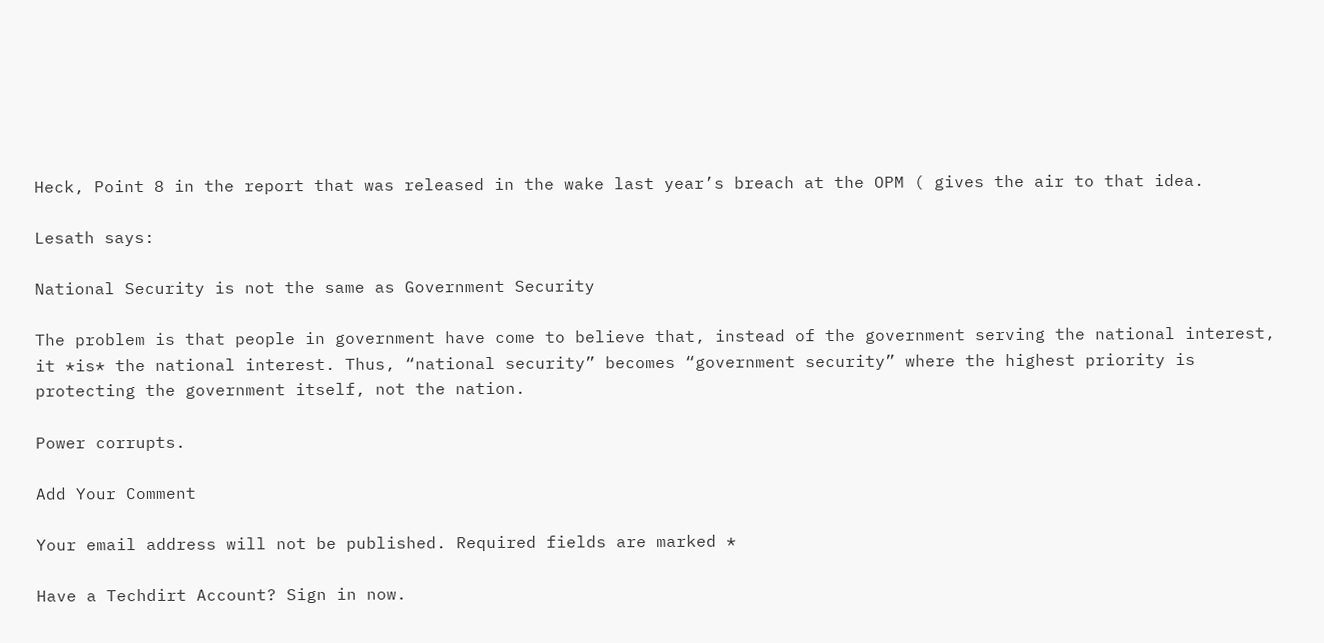Heck, Point 8 in the report that was released in the wake last year’s breach at the OPM ( gives the air to that idea.

Lesath says:

National Security is not the same as Government Security

The problem is that people in government have come to believe that, instead of the government serving the national interest, it *is* the national interest. Thus, “national security” becomes “government security” where the highest priority is protecting the government itself, not the nation.

Power corrupts.

Add Your Comment

Your email address will not be published. Required fields are marked *

Have a Techdirt Account? Sign in now.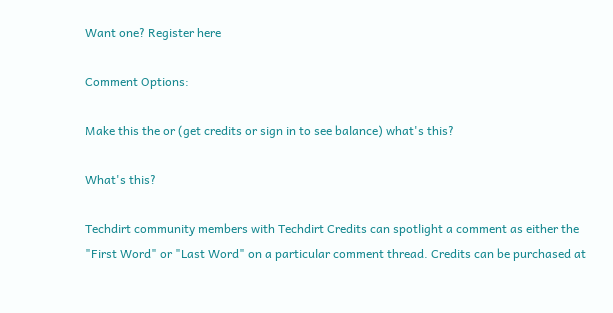Want one? Register here

Comment Options:

Make this the or (get credits or sign in to see balance) what's this?

What's this?

Techdirt community members with Techdirt Credits can spotlight a comment as either the "First Word" or "Last Word" on a particular comment thread. Credits can be purchased at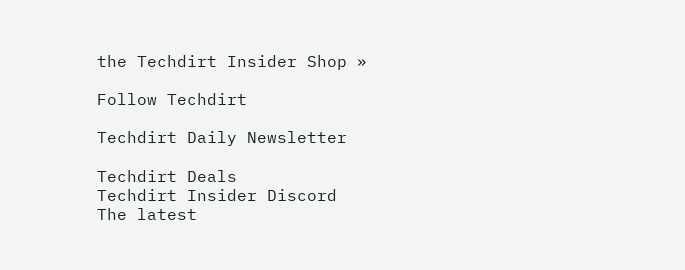the Techdirt Insider Shop »

Follow Techdirt

Techdirt Daily Newsletter

Techdirt Deals
Techdirt Insider Discord
The latest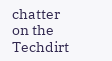chatter on the Techdirt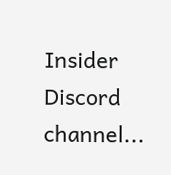Insider Discord channel...